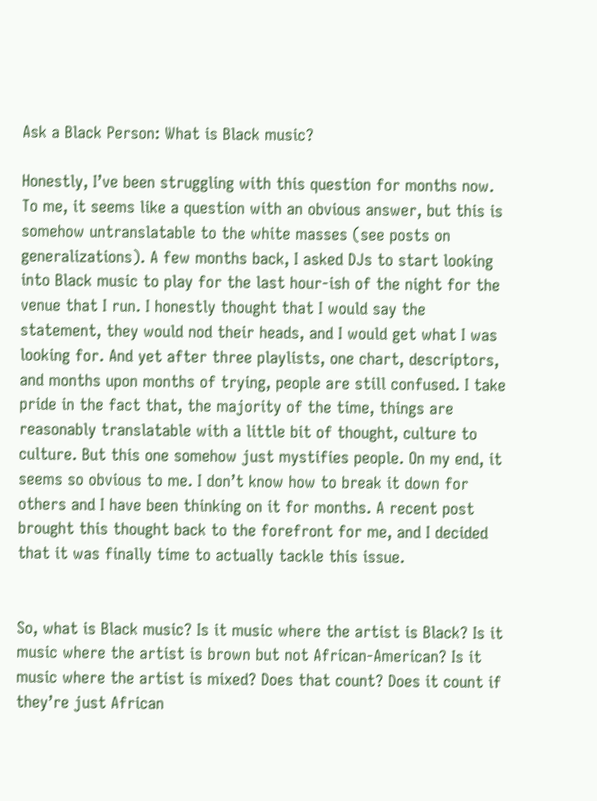Ask a Black Person: What is Black music?

Honestly, I’ve been struggling with this question for months now. To me, it seems like a question with an obvious answer, but this is somehow untranslatable to the white masses (see posts on generalizations). A few months back, I asked DJs to start looking into Black music to play for the last hour-ish of the night for the venue that I run. I honestly thought that I would say the statement, they would nod their heads, and I would get what I was looking for. And yet after three playlists, one chart, descriptors, and months upon months of trying, people are still confused. I take pride in the fact that, the majority of the time, things are reasonably translatable with a little bit of thought, culture to culture. But this one somehow just mystifies people. On my end, it seems so obvious to me. I don’t know how to break it down for others and I have been thinking on it for months. A recent post brought this thought back to the forefront for me, and I decided that it was finally time to actually tackle this issue.


So, what is Black music? Is it music where the artist is Black? Is it music where the artist is brown but not African-American? Is it music where the artist is mixed? Does that count? Does it count if they’re just African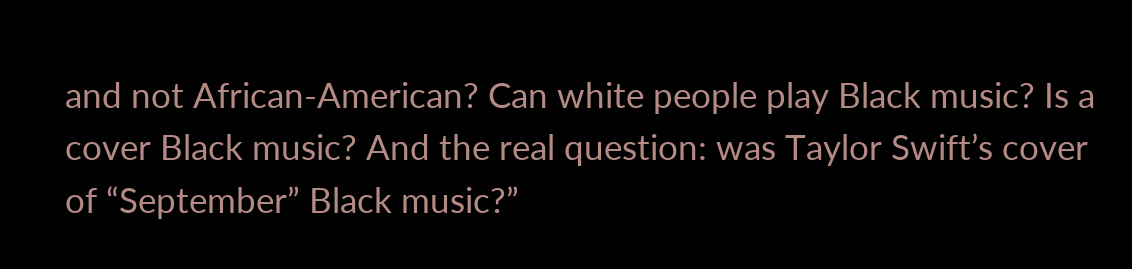and not African-American? Can white people play Black music? Is a cover Black music? And the real question: was Taylor Swift’s cover of “September” Black music?”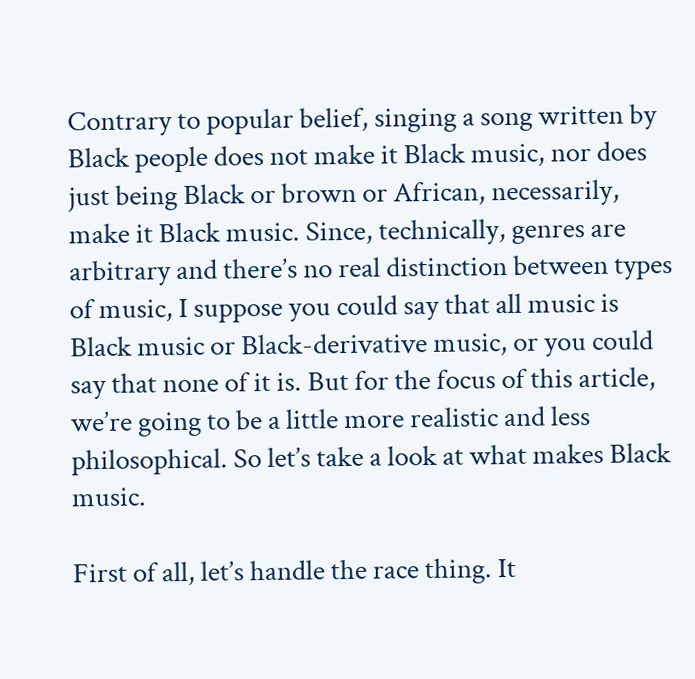Contrary to popular belief, singing a song written by Black people does not make it Black music, nor does just being Black or brown or African, necessarily,  make it Black music. Since, technically, genres are arbitrary and there’s no real distinction between types of music, I suppose you could say that all music is Black music or Black-derivative music, or you could say that none of it is. But for the focus of this article, we’re going to be a little more realistic and less philosophical. So let’s take a look at what makes Black music.

First of all, let’s handle the race thing. It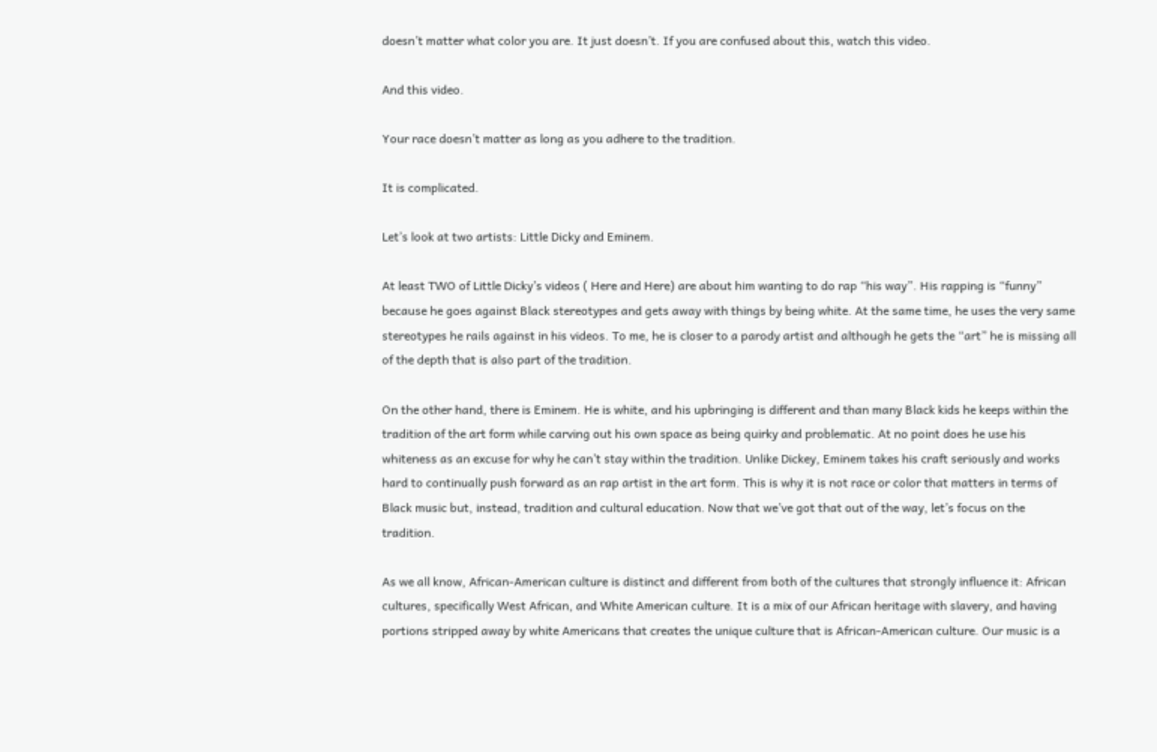doesn’t matter what color you are. It just doesn’t. If you are confused about this, watch this video.

And this video.

Your race doesn’t matter as long as you adhere to the tradition.

It is complicated.

Let’s look at two artists: Little Dicky and Eminem.

At least TWO of Little Dicky’s videos ( Here and Here) are about him wanting to do rap “his way”. His rapping is “funny” because he goes against Black stereotypes and gets away with things by being white. At the same time, he uses the very same stereotypes he rails against in his videos. To me, he is closer to a parody artist and although he gets the “art” he is missing all of the depth that is also part of the tradition.

On the other hand, there is Eminem. He is white, and his upbringing is different and than many Black kids he keeps within the tradition of the art form while carving out his own space as being quirky and problematic. At no point does he use his whiteness as an excuse for why he can’t stay within the tradition. Unlike Dickey, Eminem takes his craft seriously and works hard to continually push forward as an rap artist in the art form. This is why it is not race or color that matters in terms of Black music but, instead, tradition and cultural education. Now that we’ve got that out of the way, let’s focus on the tradition.

As we all know, African-American culture is distinct and different from both of the cultures that strongly influence it: African cultures, specifically West African, and White American culture. It is a mix of our African heritage with slavery, and having portions stripped away by white Americans that creates the unique culture that is African-American culture. Our music is a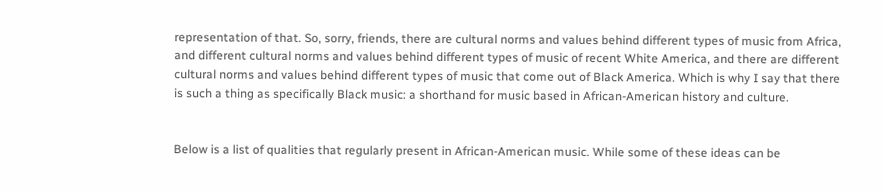representation of that. So, sorry, friends, there are cultural norms and values behind different types of music from Africa, and different cultural norms and values behind different types of music of recent White America, and there are different cultural norms and values behind different types of music that come out of Black America. Which is why I say that there is such a thing as specifically Black music: a shorthand for music based in African-American history and culture.


Below is a list of qualities that regularly present in African-American music. While some of these ideas can be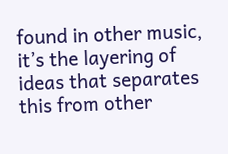found in other music, it’s the layering of ideas that separates this from other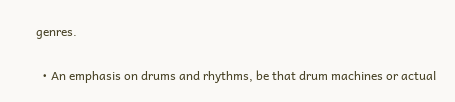genres.

  • An emphasis on drums and rhythms, be that drum machines or actual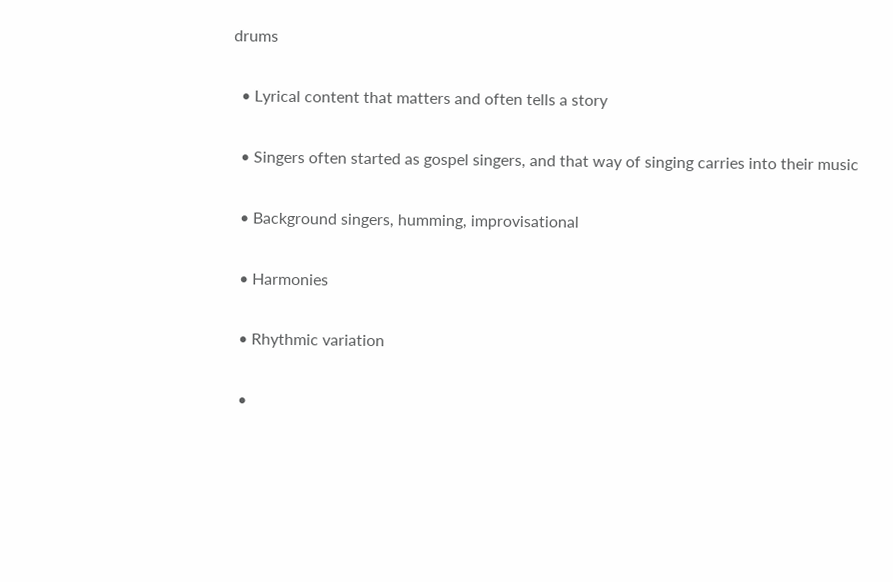drums

  • Lyrical content that matters and often tells a story

  • Singers often started as gospel singers, and that way of singing carries into their music

  • Background singers, humming, improvisational

  • Harmonies

  • Rhythmic variation

  •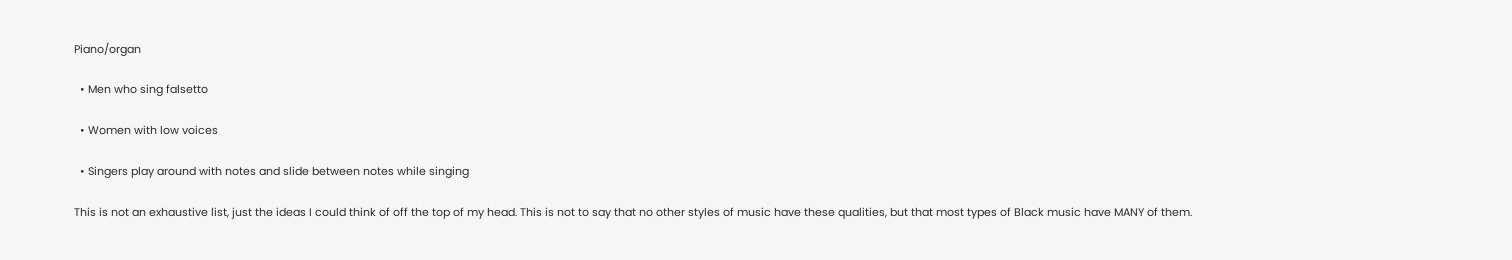Piano/organ

  • Men who sing falsetto

  • Women with low voices

  • Singers play around with notes and slide between notes while singing

This is not an exhaustive list, just the ideas I could think of off the top of my head. This is not to say that no other styles of music have these qualities, but that most types of Black music have MANY of them.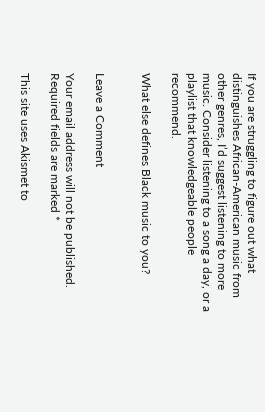If you are struggling to figure out what distinguishes African-American music from other genres, I’d suggest listening to more music. Consider listening to a song a day, or a playlist that knowledgeable people recommend.

What else defines Black music to you?


Leave a Comment

Your email address will not be published. Required fields are marked *

This site uses Akismet to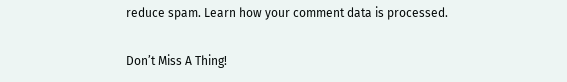reduce spam. Learn how your comment data is processed.

Don’t Miss A Thing!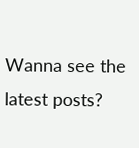Wanna see the latest posts?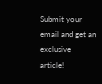Submit your email and get an exclusive article!